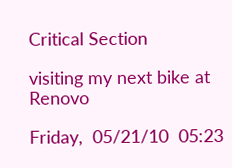Critical Section

visiting my next bike at Renovo

Friday,  05/21/10  05:23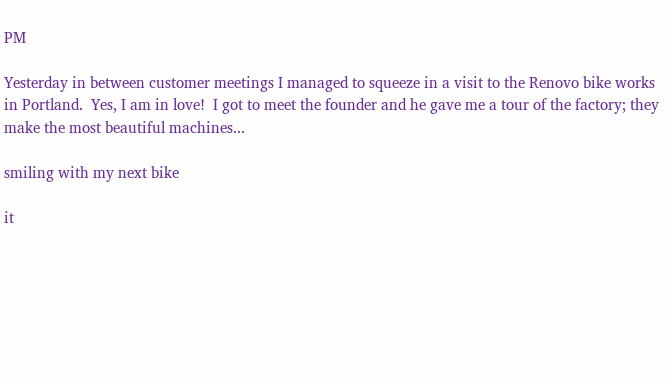PM

Yesterday in between customer meetings I managed to squeeze in a visit to the Renovo bike works in Portland.  Yes, I am in love!  I got to meet the founder and he gave me a tour of the factory; they make the most beautiful machines...

smiling with my next bike

it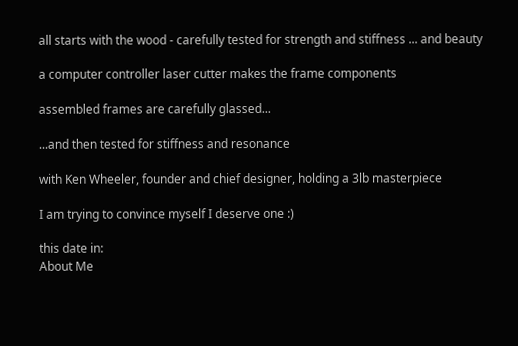all starts with the wood - carefully tested for strength and stiffness ... and beauty

a computer controller laser cutter makes the frame components

assembled frames are carefully glassed...

...and then tested for stiffness and resonance

with Ken Wheeler, founder and chief designer, holding a 3lb masterpiece

I am trying to convince myself I deserve one :)

this date in:
About Me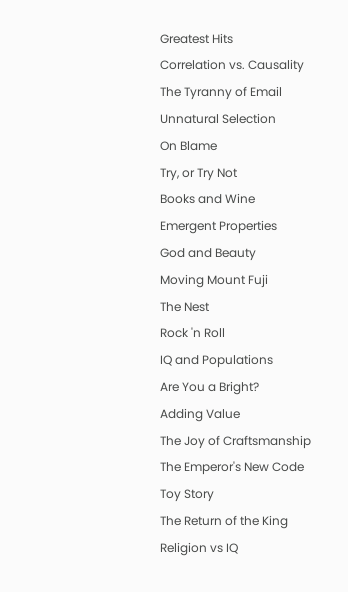Greatest Hits
Correlation vs. Causality
The Tyranny of Email
Unnatural Selection
On Blame
Try, or Try Not
Books and Wine
Emergent Properties
God and Beauty
Moving Mount Fuji
The Nest
Rock 'n Roll
IQ and Populations
Are You a Bright?
Adding Value
The Joy of Craftsmanship
The Emperor's New Code
Toy Story
The Return of the King
Religion vs IQ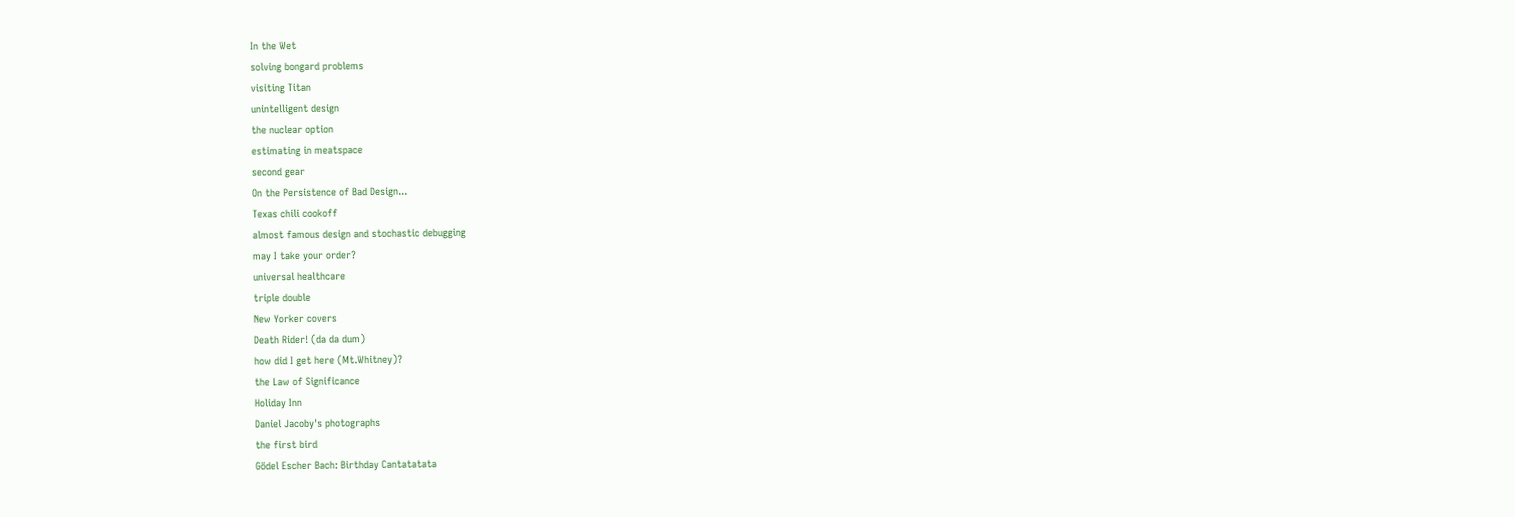In the Wet
solving bongard problems
visiting Titan
unintelligent design
the nuclear option
estimating in meatspace
second gear
On the Persistence of Bad Design...
Texas chili cookoff
almost famous design and stochastic debugging
may I take your order?
universal healthcare
triple double
New Yorker covers
Death Rider! (da da dum)
how did I get here (Mt.Whitney)?
the Law of Significance
Holiday Inn
Daniel Jacoby's photographs
the first bird
Gödel Escher Bach: Birthday Cantatatata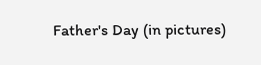Father's Day (in pictures)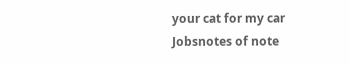your cat for my car
Jobsnotes of note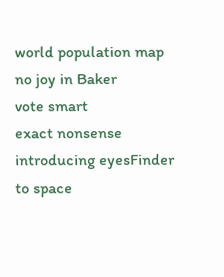world population map
no joy in Baker
vote smart
exact nonsense
introducing eyesFinder
to space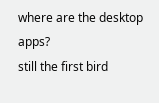where are the desktop apps?
still the first bird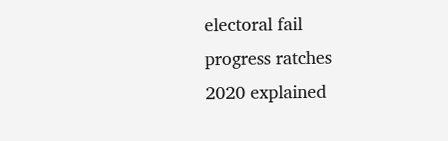electoral fail
progress ratches
2020 explained